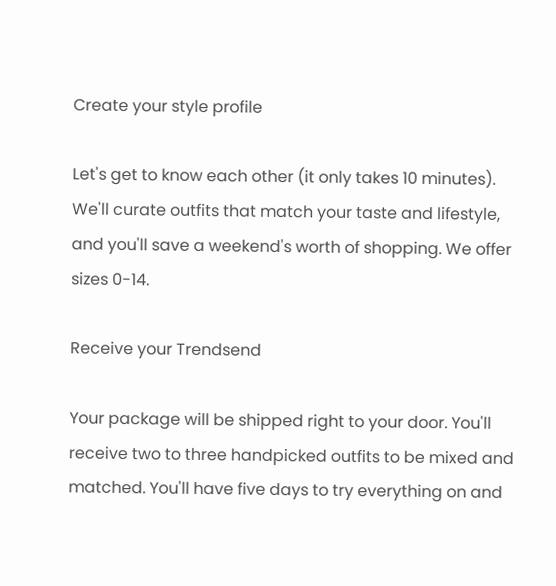Create your style profile

Let's get to know each other (it only takes 10 minutes). We'll curate outfits that match your taste and lifestyle, and you'll save a weekend's worth of shopping. We offer sizes 0-14.

Receive your Trendsend

Your package will be shipped right to your door. You'll receive two to three handpicked outfits to be mixed and matched. You'll have five days to try everything on and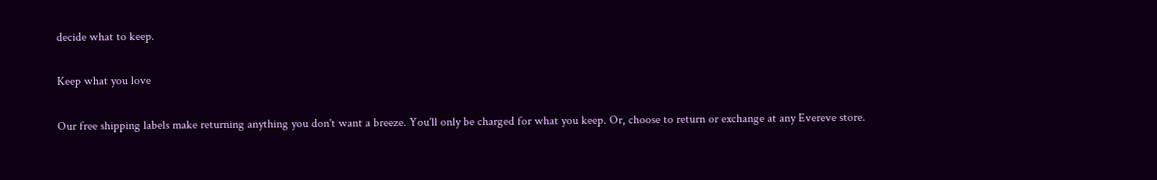decide what to keep.

Keep what you love

Our free shipping labels make returning anything you don't want a breeze. You'll only be charged for what you keep. Or, choose to return or exchange at any Evereve store.